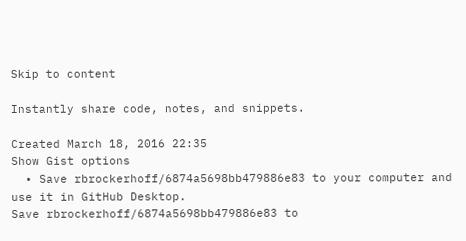Skip to content

Instantly share code, notes, and snippets.

Created March 18, 2016 22:35
Show Gist options
  • Save rbrockerhoff/6874a5698bb479886e83 to your computer and use it in GitHub Desktop.
Save rbrockerhoff/6874a5698bb479886e83 to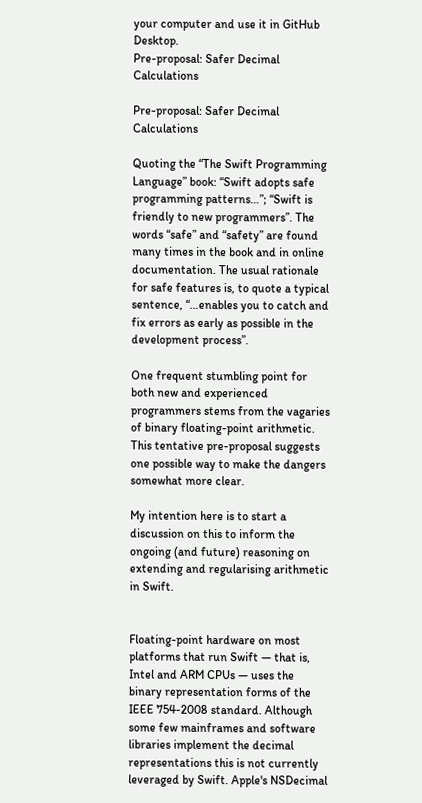your computer and use it in GitHub Desktop.
Pre-proposal: Safer Decimal Calculations

Pre-proposal: Safer Decimal Calculations

Quoting the “The Swift Programming Language” book: “Swift adopts safe programming patterns…”; “Swift is friendly to new programmers”. The words “safe” and “safety” are found many times in the book and in online documentation. The usual rationale for safe features is, to quote a typical sentence, “…enables you to catch and fix errors as early as possible in the development process”.

One frequent stumbling point for both new and experienced programmers stems from the vagaries of binary floating-point arithmetic. This tentative pre-proposal suggests one possible way to make the dangers somewhat more clear.

My intention here is to start a discussion on this to inform the ongoing (and future) reasoning on extending and regularising arithmetic in Swift.


Floating-point hardware on most platforms that run Swift — that is, Intel and ARM CPUs — uses the binary representation forms of the IEEE 754-2008 standard. Although some few mainframes and software libraries implement the decimal representations this is not currently leveraged by Swift. Apple's NSDecimal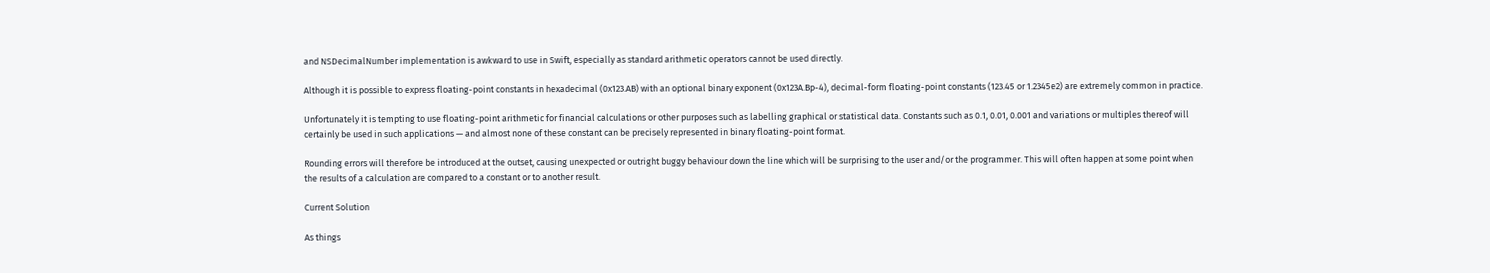and NSDecimalNumber implementation is awkward to use in Swift, especially as standard arithmetic operators cannot be used directly.

Although it is possible to express floating-point constants in hexadecimal (0x123.AB) with an optional binary exponent (0x123A.Bp-4), decimal-form floating-point constants (123.45 or 1.2345e2) are extremely common in practice.

Unfortunately it is tempting to use floating-point arithmetic for financial calculations or other purposes such as labelling graphical or statistical data. Constants such as 0.1, 0.01, 0.001 and variations or multiples thereof will certainly be used in such applications — and almost none of these constant can be precisely represented in binary floating-point format.

Rounding errors will therefore be introduced at the outset, causing unexpected or outright buggy behaviour down the line which will be surprising to the user and/or the programmer. This will often happen at some point when the results of a calculation are compared to a constant or to another result.

Current Solution

As things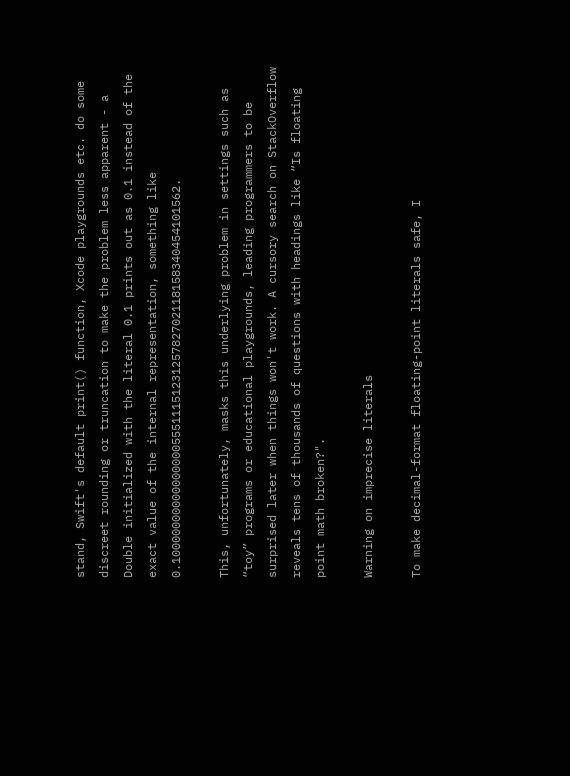stand, Swift's default print() function, Xcode playgrounds etc. do some discreet rounding or truncation to make the problem less apparent - a Double initialized with the literal 0.1 prints out as 0.1 instead of the exact value of the internal representation, something like 0.100000000000000005551115123125782702118158340454101562.

This, unfortunately, masks this underlying problem in settings such as “toy” programs or educational playgrounds, leading programmers to be surprised later when things won't work. A cursory search on StackOverflow reveals tens of thousands of questions with headings like “Is floating point math broken?".

Warning on imprecise literals

To make decimal-format floating-point literals safe, I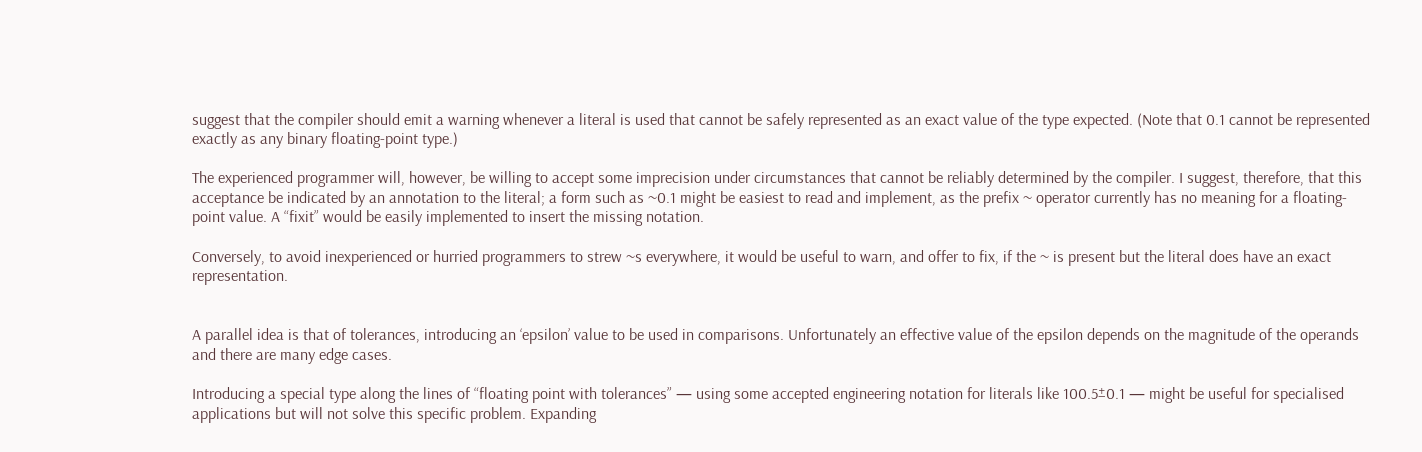suggest that the compiler should emit a warning whenever a literal is used that cannot be safely represented as an exact value of the type expected. (Note that 0.1 cannot be represented exactly as any binary floating-point type.)

The experienced programmer will, however, be willing to accept some imprecision under circumstances that cannot be reliably determined by the compiler. I suggest, therefore, that this acceptance be indicated by an annotation to the literal; a form such as ~0.1 might be easiest to read and implement, as the prefix ~ operator currently has no meaning for a floating-point value. A “fixit” would be easily implemented to insert the missing notation.

Conversely, to avoid inexperienced or hurried programmers to strew ~s everywhere, it would be useful to warn, and offer to fix, if the ~ is present but the literal does have an exact representation.


A parallel idea is that of tolerances, introducing an ‘epsilon’ value to be used in comparisons. Unfortunately an effective value of the epsilon depends on the magnitude of the operands and there are many edge cases.

Introducing a special type along the lines of “floating point with tolerances” — using some accepted engineering notation for literals like 100.5±0.1 — might be useful for specialised applications but will not solve this specific problem. Expanding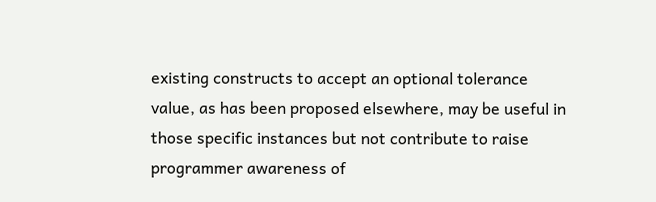existing constructs to accept an optional tolerance value, as has been proposed elsewhere, may be useful in those specific instances but not contribute to raise programmer awareness of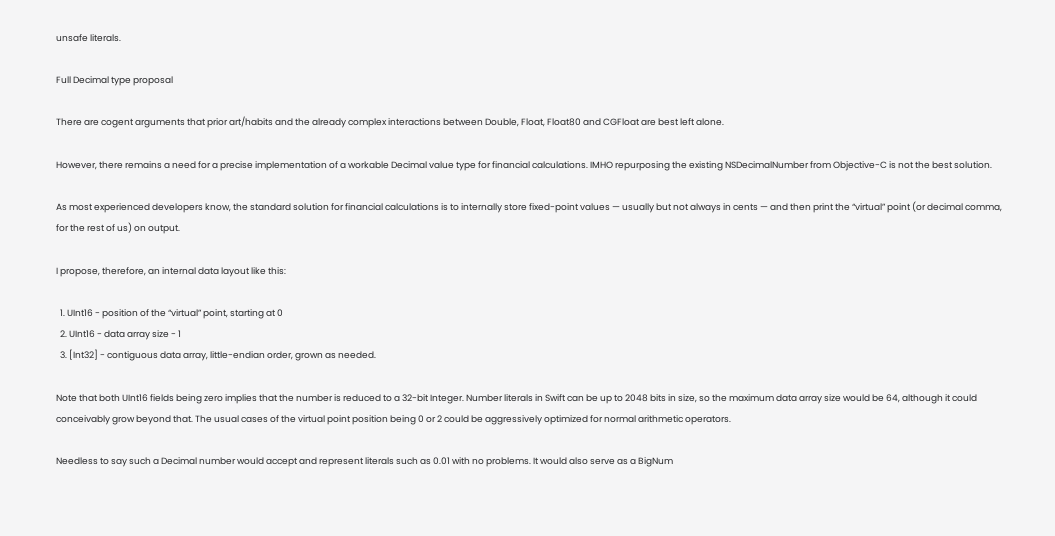unsafe literals.

Full Decimal type proposal

There are cogent arguments that prior art/habits and the already complex interactions between Double, Float, Float80 and CGFloat are best left alone.

However, there remains a need for a precise implementation of a workable Decimal value type for financial calculations. IMHO repurposing the existing NSDecimalNumber from Objective-C is not the best solution.

As most experienced developers know, the standard solution for financial calculations is to internally store fixed-point values — usually but not always in cents — and then print the “virtual” point (or decimal comma, for the rest of us) on output.

I propose, therefore, an internal data layout like this:

  1. UInt16 - position of the “virtual” point, starting at 0
  2. UInt16 - data array size - 1
  3. [Int32] - contiguous data array, little-endian order, grown as needed.

Note that both UInt16 fields being zero implies that the number is reduced to a 32-bit Integer. Number literals in Swift can be up to 2048 bits in size, so the maximum data array size would be 64, although it could conceivably grow beyond that. The usual cases of the virtual point position being 0 or 2 could be aggressively optimized for normal arithmetic operators.

Needless to say such a Decimal number would accept and represent literals such as 0.01 with no problems. It would also serve as a BigNum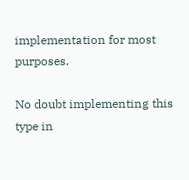implementation for most purposes.

No doubt implementing this type in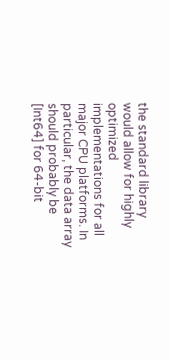the standard library would allow for highly optimized implementations for all major CPU platforms. In particular, the data array should probably be [Int64] for 64-bit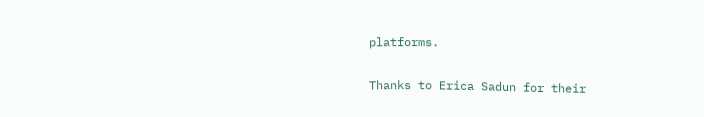platforms.


Thanks to Erica Sadun for their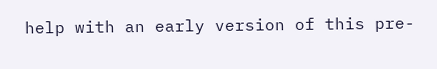help with an early version of this pre-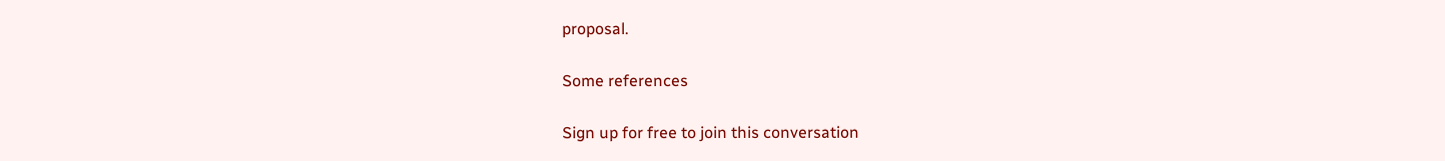proposal.

Some references

Sign up for free to join this conversation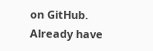on GitHub. Already have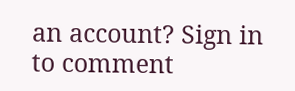an account? Sign in to comment